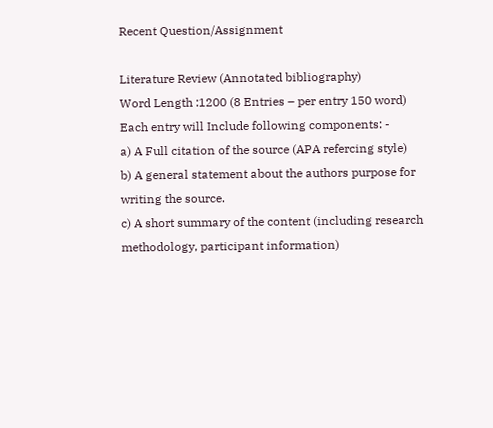Recent Question/Assignment

Literature Review (Annotated bibliography)
Word Length :1200 (8 Entries – per entry 150 word)
Each entry will Include following components: -
a) A Full citation of the source (APA refercing style)
b) A general statement about the authors purpose for writing the source.
c) A short summary of the content (including research methodology, participant information)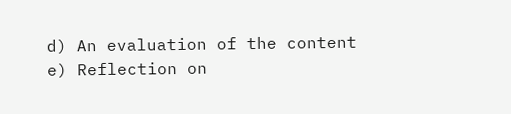d) An evaluation of the content
e) Reflection on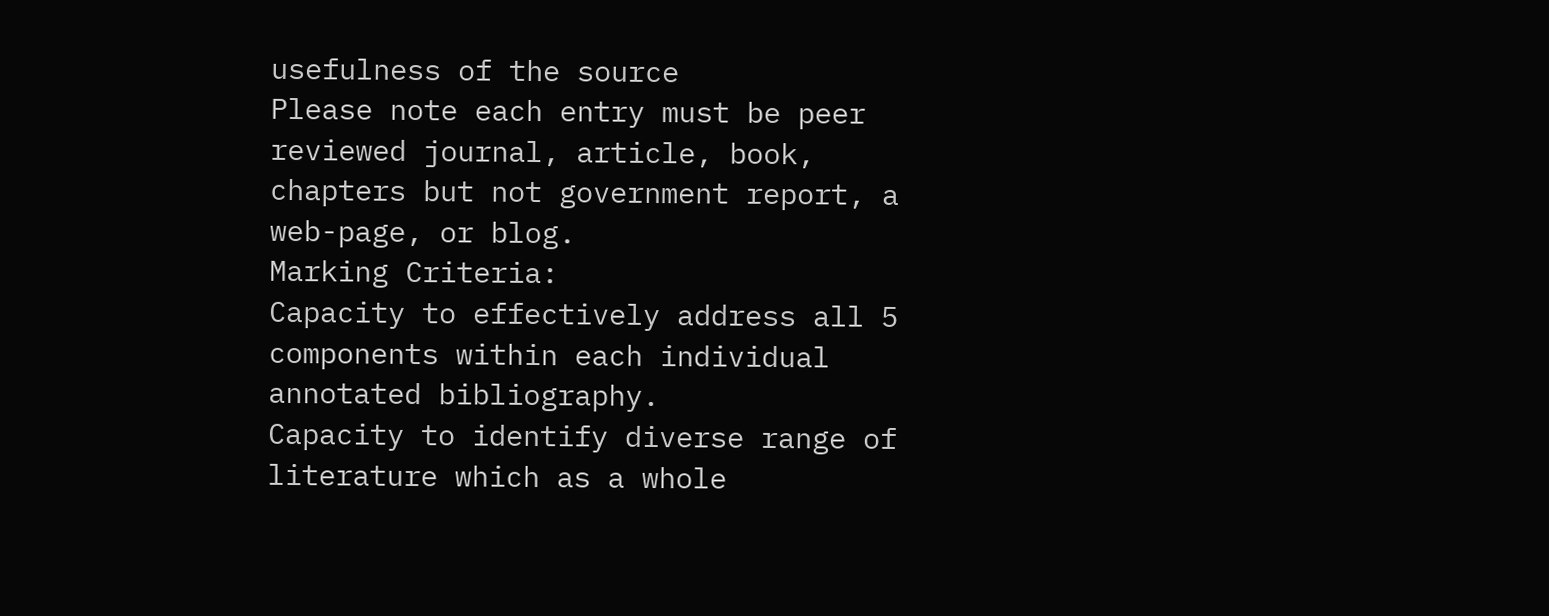usefulness of the source
Please note each entry must be peer reviewed journal, article, book, chapters but not government report, a web-page, or blog.
Marking Criteria:
Capacity to effectively address all 5 components within each individual annotated bibliography.
Capacity to identify diverse range of literature which as a whole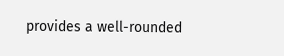provides a well-rounded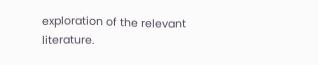exploration of the relevant literature.